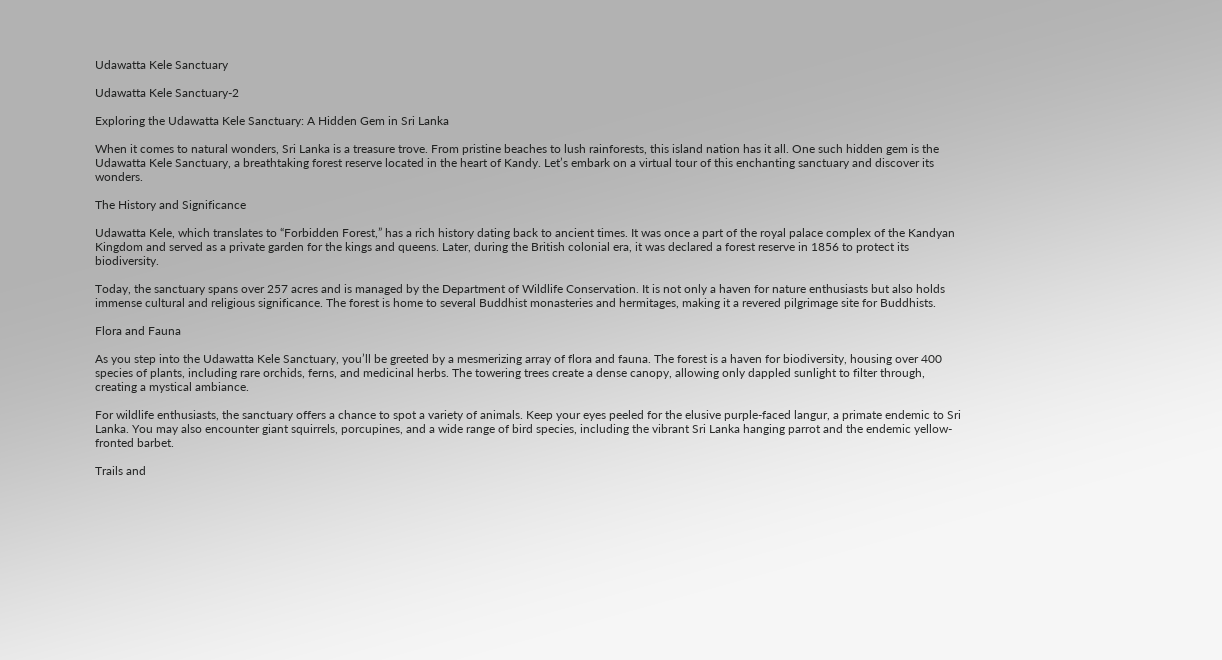Udawatta Kele Sanctuary

Udawatta Kele Sanctuary-2

Exploring the Udawatta Kele Sanctuary: A Hidden Gem in Sri Lanka

When it comes to natural wonders, Sri Lanka is a treasure trove. From pristine beaches to lush rainforests, this island nation has it all. One such hidden gem is the Udawatta Kele Sanctuary, a breathtaking forest reserve located in the heart of Kandy. Let’s embark on a virtual tour of this enchanting sanctuary and discover its wonders.

The History and Significance

Udawatta Kele, which translates to “Forbidden Forest,” has a rich history dating back to ancient times. It was once a part of the royal palace complex of the Kandyan Kingdom and served as a private garden for the kings and queens. Later, during the British colonial era, it was declared a forest reserve in 1856 to protect its biodiversity.

Today, the sanctuary spans over 257 acres and is managed by the Department of Wildlife Conservation. It is not only a haven for nature enthusiasts but also holds immense cultural and religious significance. The forest is home to several Buddhist monasteries and hermitages, making it a revered pilgrimage site for Buddhists.

Flora and Fauna

As you step into the Udawatta Kele Sanctuary, you’ll be greeted by a mesmerizing array of flora and fauna. The forest is a haven for biodiversity, housing over 400 species of plants, including rare orchids, ferns, and medicinal herbs. The towering trees create a dense canopy, allowing only dappled sunlight to filter through, creating a mystical ambiance.

For wildlife enthusiasts, the sanctuary offers a chance to spot a variety of animals. Keep your eyes peeled for the elusive purple-faced langur, a primate endemic to Sri Lanka. You may also encounter giant squirrels, porcupines, and a wide range of bird species, including the vibrant Sri Lanka hanging parrot and the endemic yellow-fronted barbet.

Trails and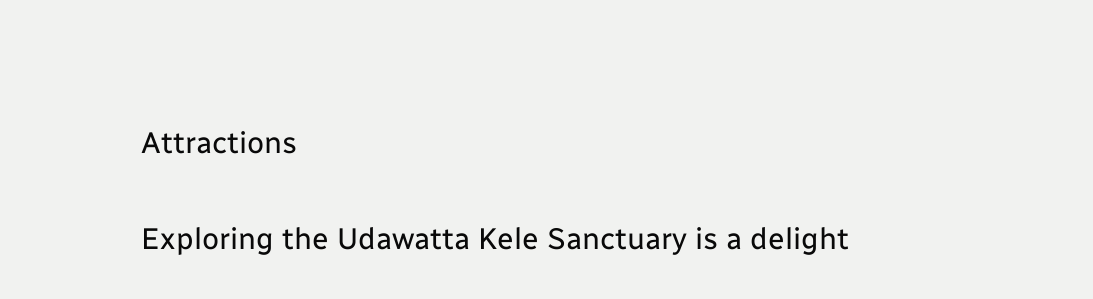Attractions

Exploring the Udawatta Kele Sanctuary is a delight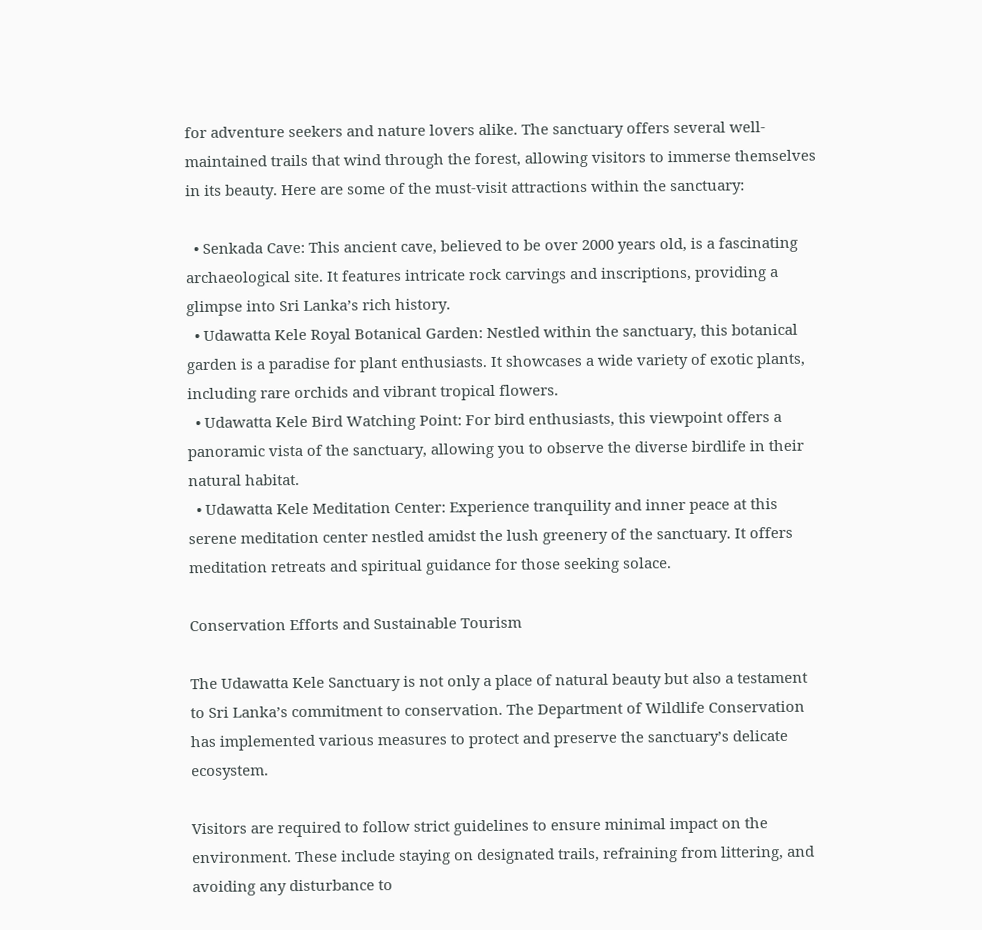for adventure seekers and nature lovers alike. The sanctuary offers several well-maintained trails that wind through the forest, allowing visitors to immerse themselves in its beauty. Here are some of the must-visit attractions within the sanctuary:

  • Senkada Cave: This ancient cave, believed to be over 2000 years old, is a fascinating archaeological site. It features intricate rock carvings and inscriptions, providing a glimpse into Sri Lanka’s rich history.
  • Udawatta Kele Royal Botanical Garden: Nestled within the sanctuary, this botanical garden is a paradise for plant enthusiasts. It showcases a wide variety of exotic plants, including rare orchids and vibrant tropical flowers.
  • Udawatta Kele Bird Watching Point: For bird enthusiasts, this viewpoint offers a panoramic vista of the sanctuary, allowing you to observe the diverse birdlife in their natural habitat.
  • Udawatta Kele Meditation Center: Experience tranquility and inner peace at this serene meditation center nestled amidst the lush greenery of the sanctuary. It offers meditation retreats and spiritual guidance for those seeking solace.

Conservation Efforts and Sustainable Tourism

The Udawatta Kele Sanctuary is not only a place of natural beauty but also a testament to Sri Lanka’s commitment to conservation. The Department of Wildlife Conservation has implemented various measures to protect and preserve the sanctuary’s delicate ecosystem.

Visitors are required to follow strict guidelines to ensure minimal impact on the environment. These include staying on designated trails, refraining from littering, and avoiding any disturbance to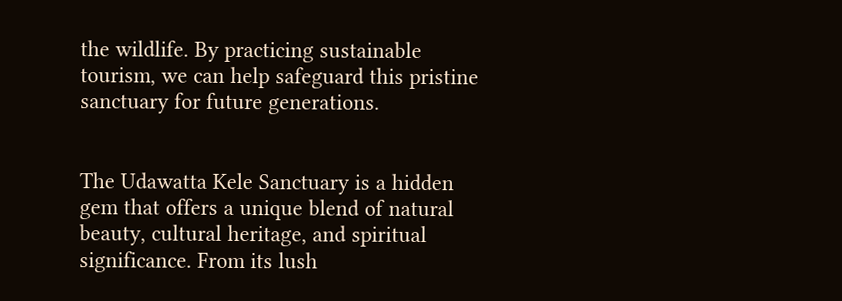the wildlife. By practicing sustainable tourism, we can help safeguard this pristine sanctuary for future generations.


The Udawatta Kele Sanctuary is a hidden gem that offers a unique blend of natural beauty, cultural heritage, and spiritual significance. From its lush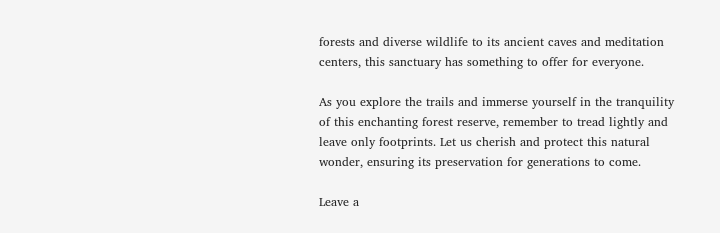forests and diverse wildlife to its ancient caves and meditation centers, this sanctuary has something to offer for everyone.

As you explore the trails and immerse yourself in the tranquility of this enchanting forest reserve, remember to tread lightly and leave only footprints. Let us cherish and protect this natural wonder, ensuring its preservation for generations to come.

Leave a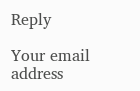Reply

Your email address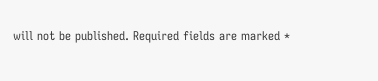will not be published. Required fields are marked *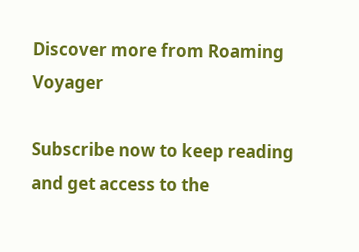Discover more from Roaming Voyager

Subscribe now to keep reading and get access to the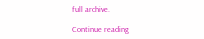full archive.

Continue reading